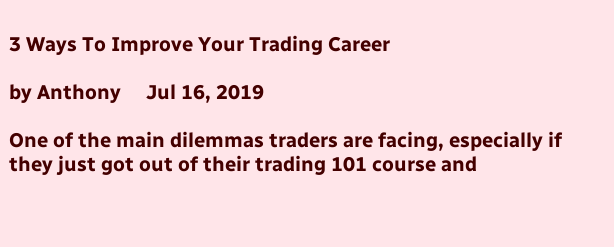3 Ways To Improve Your Trading Career

by Anthony     Jul 16, 2019

One of the main dilemmas traders are facing, especially if they just got out of their trading 101 course and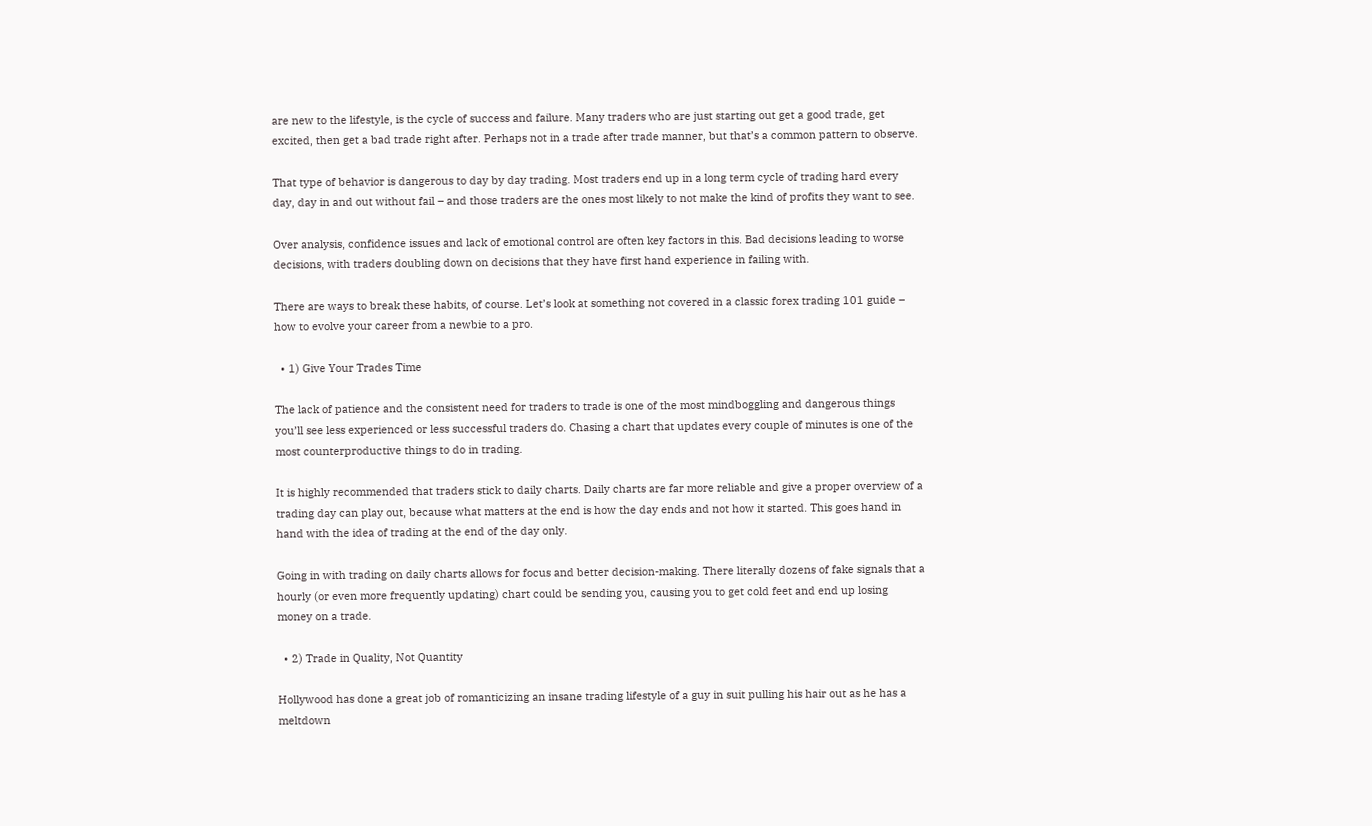are new to the lifestyle, is the cycle of success and failure. Many traders who are just starting out get a good trade, get excited, then get a bad trade right after. Perhaps not in a trade after trade manner, but that’s a common pattern to observe.

That type of behavior is dangerous to day by day trading. Most traders end up in a long term cycle of trading hard every day, day in and out without fail – and those traders are the ones most likely to not make the kind of profits they want to see.

Over analysis, confidence issues and lack of emotional control are often key factors in this. Bad decisions leading to worse decisions, with traders doubling down on decisions that they have first hand experience in failing with.

There are ways to break these habits, of course. Let’s look at something not covered in a classic forex trading 101 guide – how to evolve your career from a newbie to a pro.

  • 1) Give Your Trades Time

The lack of patience and the consistent need for traders to trade is one of the most mindboggling and dangerous things you’ll see less experienced or less successful traders do. Chasing a chart that updates every couple of minutes is one of the most counterproductive things to do in trading.

It is highly recommended that traders stick to daily charts. Daily charts are far more reliable and give a proper overview of a trading day can play out, because what matters at the end is how the day ends and not how it started. This goes hand in hand with the idea of trading at the end of the day only.

Going in with trading on daily charts allows for focus and better decision-making. There literally dozens of fake signals that a hourly (or even more frequently updating) chart could be sending you, causing you to get cold feet and end up losing money on a trade.

  • 2) Trade in Quality, Not Quantity

Hollywood has done a great job of romanticizing an insane trading lifestyle of a guy in suit pulling his hair out as he has a meltdown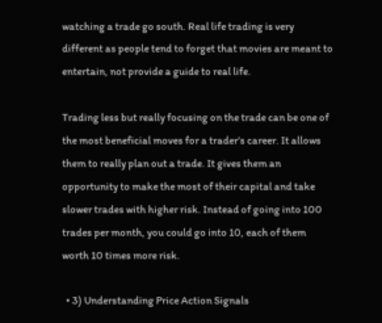watching a trade go south. Real life trading is very different as people tend to forget that movies are meant to entertain, not provide a guide to real life.

Trading less but really focusing on the trade can be one of the most beneficial moves for a trader’s career. It allows them to really plan out a trade. It gives them an opportunity to make the most of their capital and take slower trades with higher risk. Instead of going into 100 trades per month, you could go into 10, each of them worth 10 times more risk.

  • 3) Understanding Price Action Signals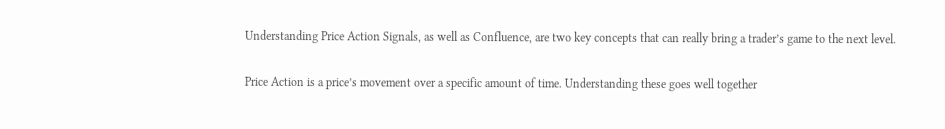Understanding Price Action Signals, as well as Confluence, are two key concepts that can really bring a trader’s game to the next level.

Price Action is a price’s movement over a specific amount of time. Understanding these goes well together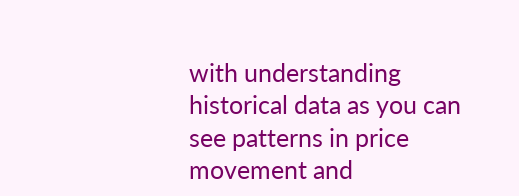with understanding historical data as you can see patterns in price movement and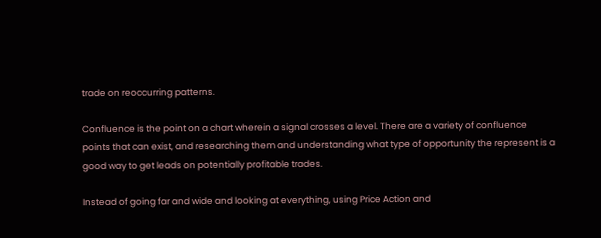trade on reoccurring patterns.

Confluence is the point on a chart wherein a signal crosses a level. There are a variety of confluence points that can exist, and researching them and understanding what type of opportunity the represent is a good way to get leads on potentially profitable trades.

Instead of going far and wide and looking at everything, using Price Action and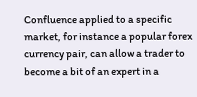Confluence applied to a specific market, for instance a popular forex currency pair, can allow a trader to become a bit of an expert in a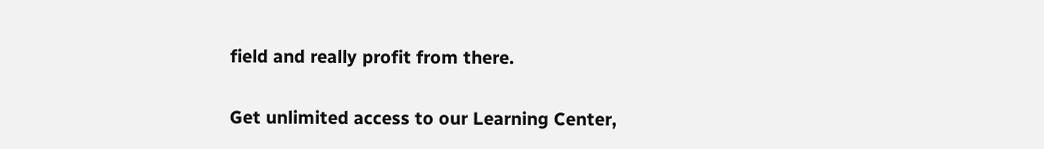field and really profit from there.

Get unlimited access to our Learning Center,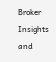Broker Insights and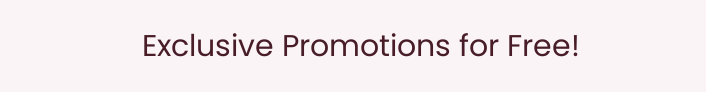Exclusive Promotions for Free!